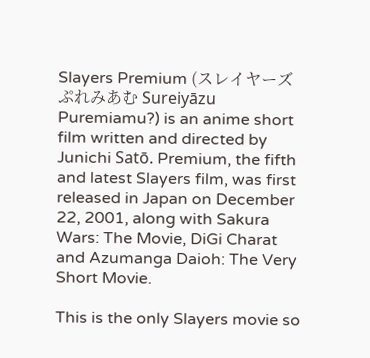Slayers Premium (スレイヤーズぷれみあむ Sureiyāzu Puremiamu?) is an anime short film written and directed by Junichi Satō. Premium, the fifth and latest Slayers film, was first released in Japan on December 22, 2001, along with Sakura Wars: The Movie, DiGi Charat and Azumanga Daioh: The Very Short Movie.

This is the only Slayers movie so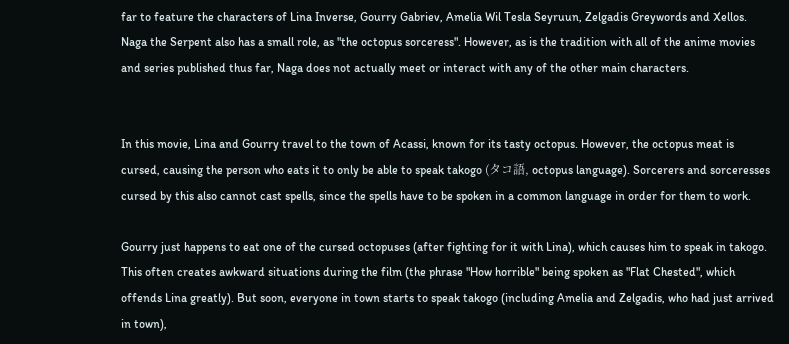far to feature the characters of Lina Inverse, Gourry Gabriev, Amelia Wil Tesla Seyruun, Zelgadis Greywords and Xellos. Naga the Serpent also has a small role, as "the octopus sorceress". However, as is the tradition with all of the anime movies and series published thus far, Naga does not actually meet or interact with any of the other main characters.


In this movie, Lina and Gourry travel to the town of Acassi, known for its tasty octopus. However, the octopus meat is cursed, causing the person who eats it to only be able to speak takogo (タコ語, octopus language). Sorcerers and sorceresses cursed by this also cannot cast spells, since the spells have to be spoken in a common language in order for them to work.

Gourry just happens to eat one of the cursed octopuses (after fighting for it with Lina), which causes him to speak in takogo. This often creates awkward situations during the film (the phrase "How horrible" being spoken as "Flat Chested", which offends Lina greatly). But soon, everyone in town starts to speak takogo (including Amelia and Zelgadis, who had just arrived in town),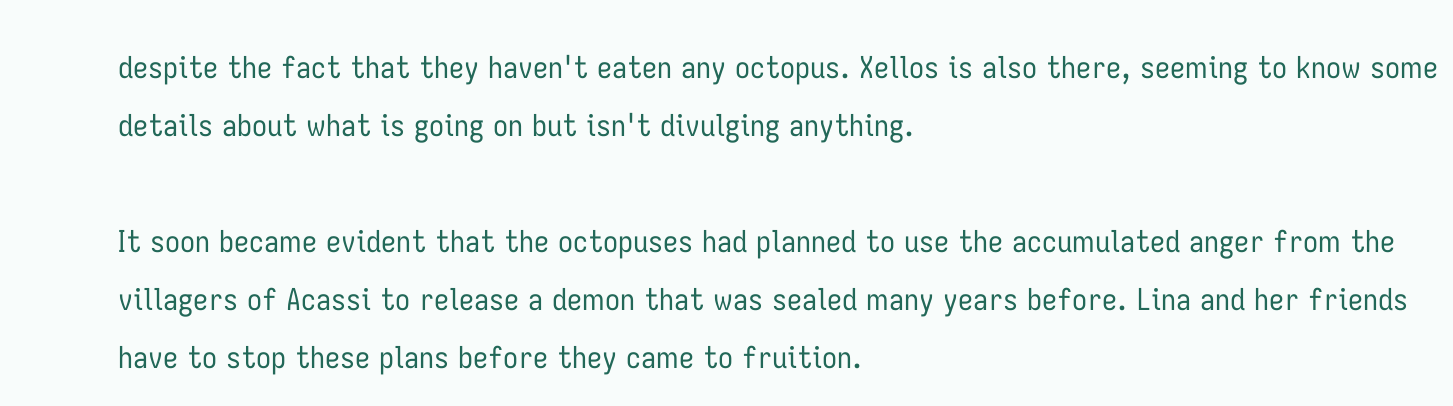despite the fact that they haven't eaten any octopus. Xellos is also there, seeming to know some details about what is going on but isn't divulging anything.

It soon became evident that the octopuses had planned to use the accumulated anger from the villagers of Acassi to release a demon that was sealed many years before. Lina and her friends have to stop these plans before they came to fruition.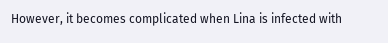However, it becomes complicated when Lina is infected with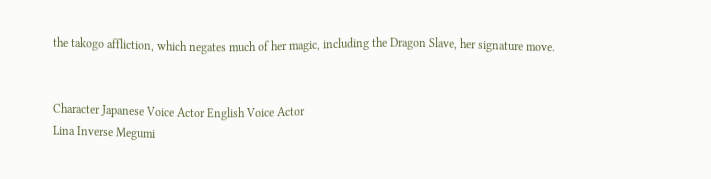the takogo affliction, which negates much of her magic, including the Dragon Slave, her signature move.


Character Japanese Voice Actor English Voice Actor
Lina Inverse Megumi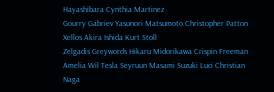Hayashibara Cynthia Martinez
Gourry Gabriev Yasunori Matsumoto Christopher Patton
Xellos Akira Ishida Kurt Stoll
Zelgadis Greywords Hikaru Midorikawa Crispin Freeman
Amelia Wil Tesla Seyruun Masami Suzuki Luci Christian
Naga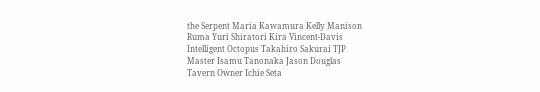the Serpent Maria Kawamura Kelly Manison
Ruma Yuri Shiratori Kira Vincent-Davis
Intelligent Octopus Takahiro Sakurai TJP
Master Isamu Tanonaka Jason Douglas
Tavern Owner Ichie Seta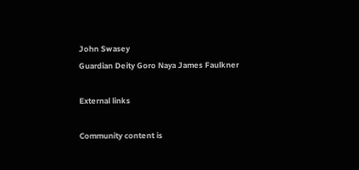John Swasey
Guardian Deity Goro Naya James Faulkner

External links

Community content is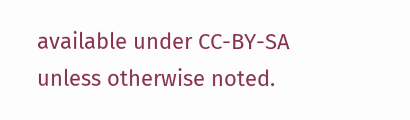available under CC-BY-SA unless otherwise noted.